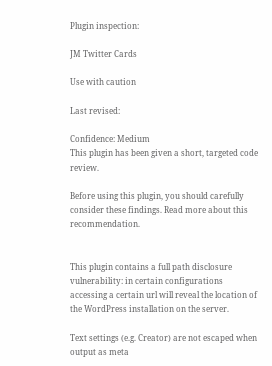Plugin inspection:

JM Twitter Cards

Use with caution

Last revised:

Confidence: Medium
This plugin has been given a short, targeted code review.

Before using this plugin, you should carefully consider these findings. Read more about this recommendation.


This plugin contains a full path disclosure vulnerability: in certain configurations accessing a certain url will reveal the location of the WordPress installation on the server.

Text settings (e.g. Creator) are not escaped when output as meta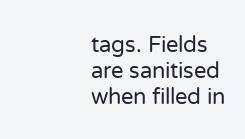tags. Fields are sanitised when filled in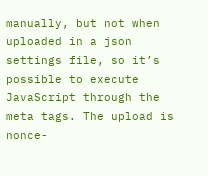manually, but not when uploaded in a json settings file, so it’s possible to execute JavaScript through the meta tags. The upload is nonce-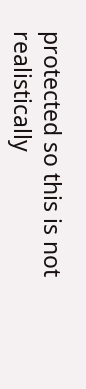protected so this is not realistically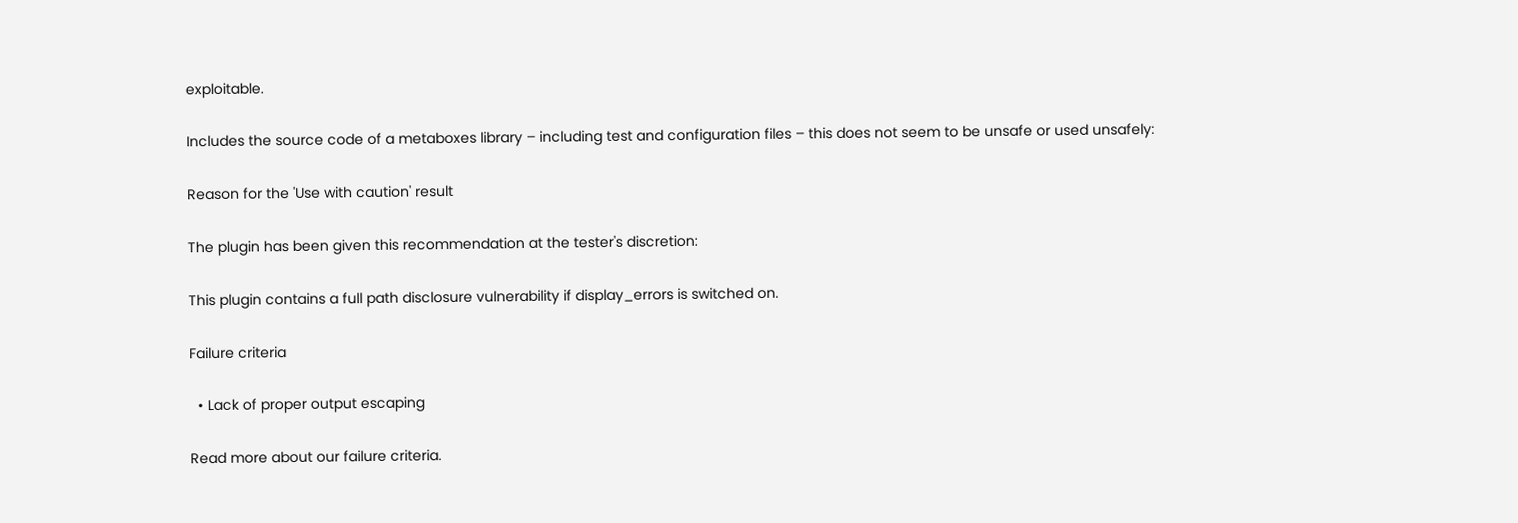exploitable.

Includes the source code of a metaboxes library – including test and configuration files – this does not seem to be unsafe or used unsafely:

Reason for the 'Use with caution' result

The plugin has been given this recommendation at the tester's discretion:

This plugin contains a full path disclosure vulnerability if display_errors is switched on.

Failure criteria

  • Lack of proper output escaping

Read more about our failure criteria.